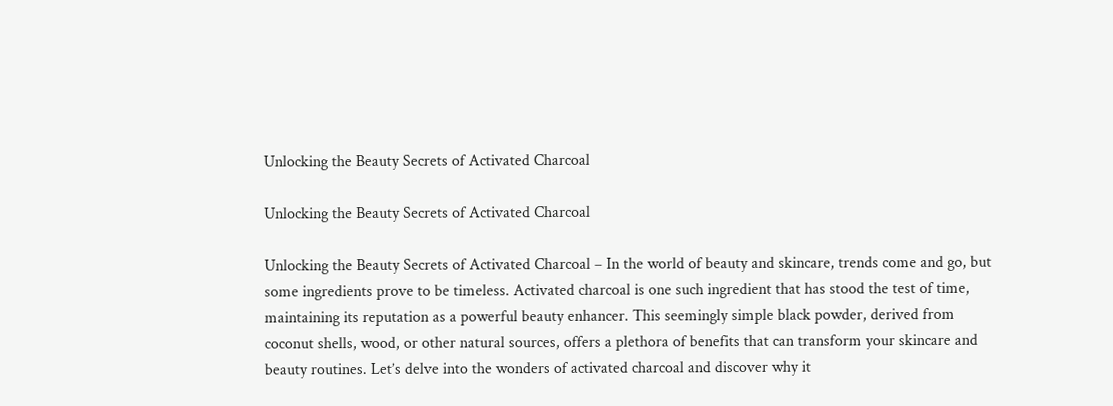Unlocking the Beauty Secrets of Activated Charcoal

Unlocking the Beauty Secrets of Activated Charcoal

Unlocking the Beauty Secrets of Activated Charcoal – In the world of beauty and skincare, trends come and go, but some ingredients prove to be timeless. Activated charcoal is one such ingredient that has stood the test of time, maintaining its reputation as a powerful beauty enhancer. This seemingly simple black powder, derived from coconut shells, wood, or other natural sources, offers a plethora of benefits that can transform your skincare and beauty routines. Let’s delve into the wonders of activated charcoal and discover why it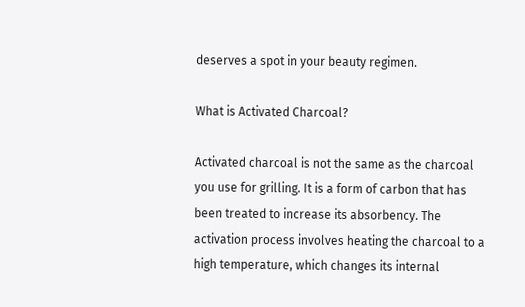deserves a spot in your beauty regimen.

What is Activated Charcoal?

Activated charcoal is not the same as the charcoal you use for grilling. It is a form of carbon that has been treated to increase its absorbency. The activation process involves heating the charcoal to a high temperature, which changes its internal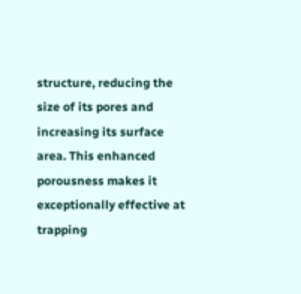structure, reducing the size of its pores and increasing its surface area. This enhanced porousness makes it exceptionally effective at trapping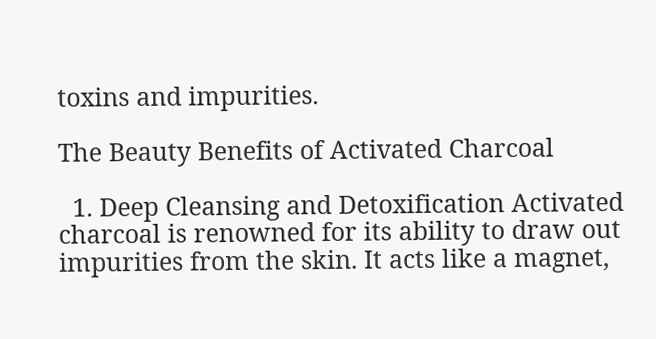toxins and impurities.

The Beauty Benefits of Activated Charcoal

  1. Deep Cleansing and Detoxification Activated charcoal is renowned for its ability to draw out impurities from the skin. It acts like a magnet,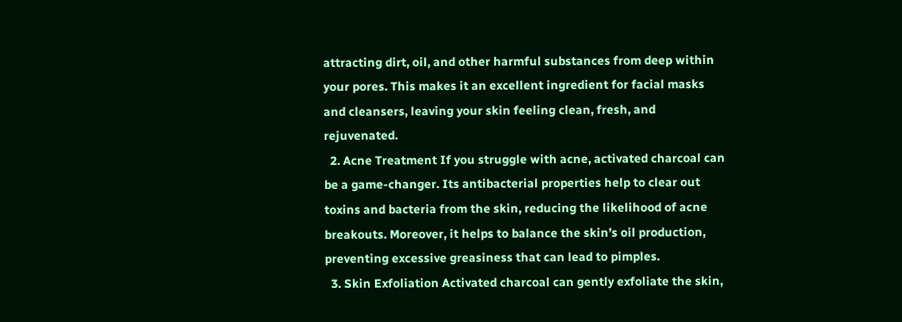attracting dirt, oil, and other harmful substances from deep within your pores. This makes it an excellent ingredient for facial masks and cleansers, leaving your skin feeling clean, fresh, and rejuvenated.
  2. Acne Treatment If you struggle with acne, activated charcoal can be a game-changer. Its antibacterial properties help to clear out toxins and bacteria from the skin, reducing the likelihood of acne breakouts. Moreover, it helps to balance the skin’s oil production, preventing excessive greasiness that can lead to pimples.
  3. Skin Exfoliation Activated charcoal can gently exfoliate the skin,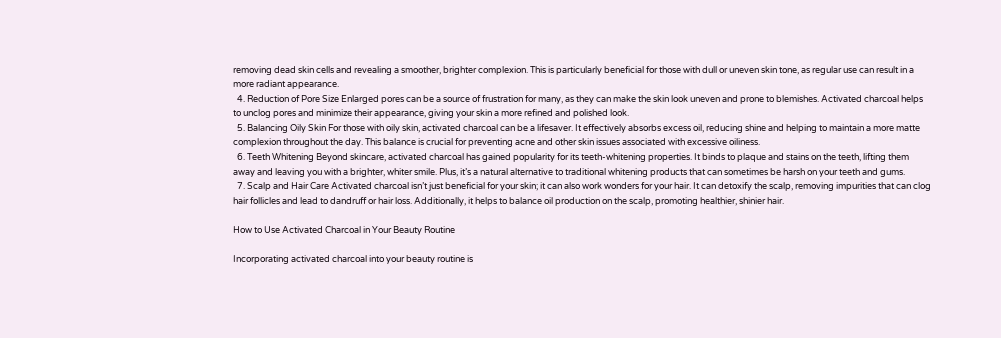removing dead skin cells and revealing a smoother, brighter complexion. This is particularly beneficial for those with dull or uneven skin tone, as regular use can result in a more radiant appearance.
  4. Reduction of Pore Size Enlarged pores can be a source of frustration for many, as they can make the skin look uneven and prone to blemishes. Activated charcoal helps to unclog pores and minimize their appearance, giving your skin a more refined and polished look.
  5. Balancing Oily Skin For those with oily skin, activated charcoal can be a lifesaver. It effectively absorbs excess oil, reducing shine and helping to maintain a more matte complexion throughout the day. This balance is crucial for preventing acne and other skin issues associated with excessive oiliness.
  6. Teeth Whitening Beyond skincare, activated charcoal has gained popularity for its teeth-whitening properties. It binds to plaque and stains on the teeth, lifting them away and leaving you with a brighter, whiter smile. Plus, it’s a natural alternative to traditional whitening products that can sometimes be harsh on your teeth and gums.
  7. Scalp and Hair Care Activated charcoal isn’t just beneficial for your skin; it can also work wonders for your hair. It can detoxify the scalp, removing impurities that can clog hair follicles and lead to dandruff or hair loss. Additionally, it helps to balance oil production on the scalp, promoting healthier, shinier hair.

How to Use Activated Charcoal in Your Beauty Routine

Incorporating activated charcoal into your beauty routine is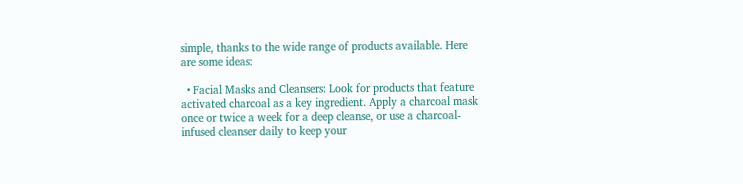simple, thanks to the wide range of products available. Here are some ideas:

  • Facial Masks and Cleansers: Look for products that feature activated charcoal as a key ingredient. Apply a charcoal mask once or twice a week for a deep cleanse, or use a charcoal-infused cleanser daily to keep your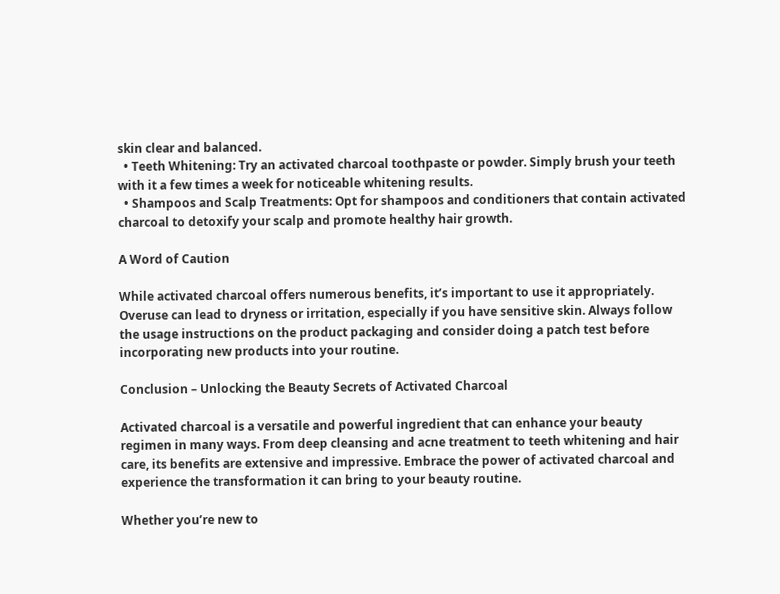skin clear and balanced.
  • Teeth Whitening: Try an activated charcoal toothpaste or powder. Simply brush your teeth with it a few times a week for noticeable whitening results.
  • Shampoos and Scalp Treatments: Opt for shampoos and conditioners that contain activated charcoal to detoxify your scalp and promote healthy hair growth.

A Word of Caution

While activated charcoal offers numerous benefits, it’s important to use it appropriately. Overuse can lead to dryness or irritation, especially if you have sensitive skin. Always follow the usage instructions on the product packaging and consider doing a patch test before incorporating new products into your routine.

Conclusion – Unlocking the Beauty Secrets of Activated Charcoal

Activated charcoal is a versatile and powerful ingredient that can enhance your beauty regimen in many ways. From deep cleansing and acne treatment to teeth whitening and hair care, its benefits are extensive and impressive. Embrace the power of activated charcoal and experience the transformation it can bring to your beauty routine.

Whether you’re new to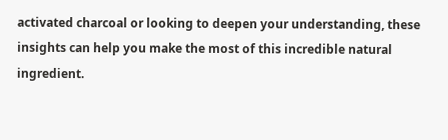activated charcoal or looking to deepen your understanding, these insights can help you make the most of this incredible natural ingredient.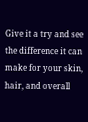Give it a try and see the difference it can make for your skin, hair, and overall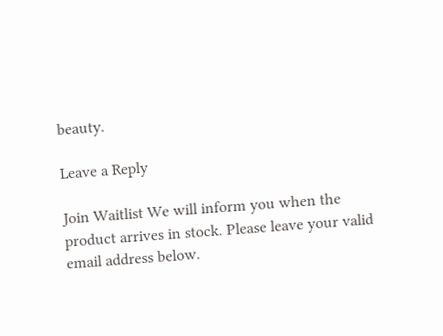beauty.

Leave a Reply

Join Waitlist We will inform you when the product arrives in stock. Please leave your valid email address below.